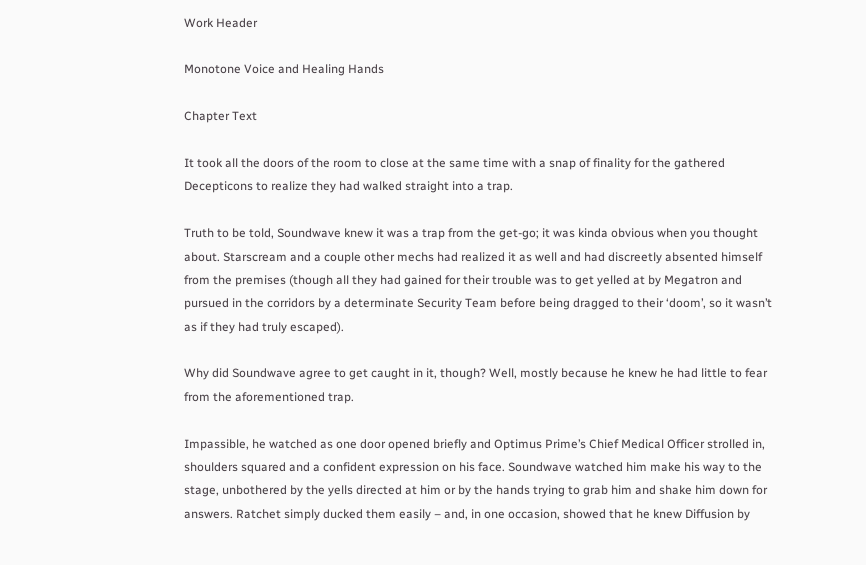Work Header

Monotone Voice and Healing Hands

Chapter Text

It took all the doors of the room to close at the same time with a snap of finality for the gathered Decepticons to realize they had walked straight into a trap.

Truth to be told, Soundwave knew it was a trap from the get-go; it was kinda obvious when you thought about. Starscream and a couple other mechs had realized it as well and had discreetly absented himself from the premises (though all they had gained for their trouble was to get yelled at by Megatron and pursued in the corridors by a determinate Security Team before being dragged to their ‘doom’, so it wasn’t as if they had truly escaped).

Why did Soundwave agree to get caught in it, though? Well, mostly because he knew he had little to fear from the aforementioned trap.

Impassible, he watched as one door opened briefly and Optimus Prime’s Chief Medical Officer strolled in, shoulders squared and a confident expression on his face. Soundwave watched him make his way to the stage, unbothered by the yells directed at him or by the hands trying to grab him and shake him down for answers. Ratchet simply ducked them easily – and, in one occasion, showed that he knew Diffusion by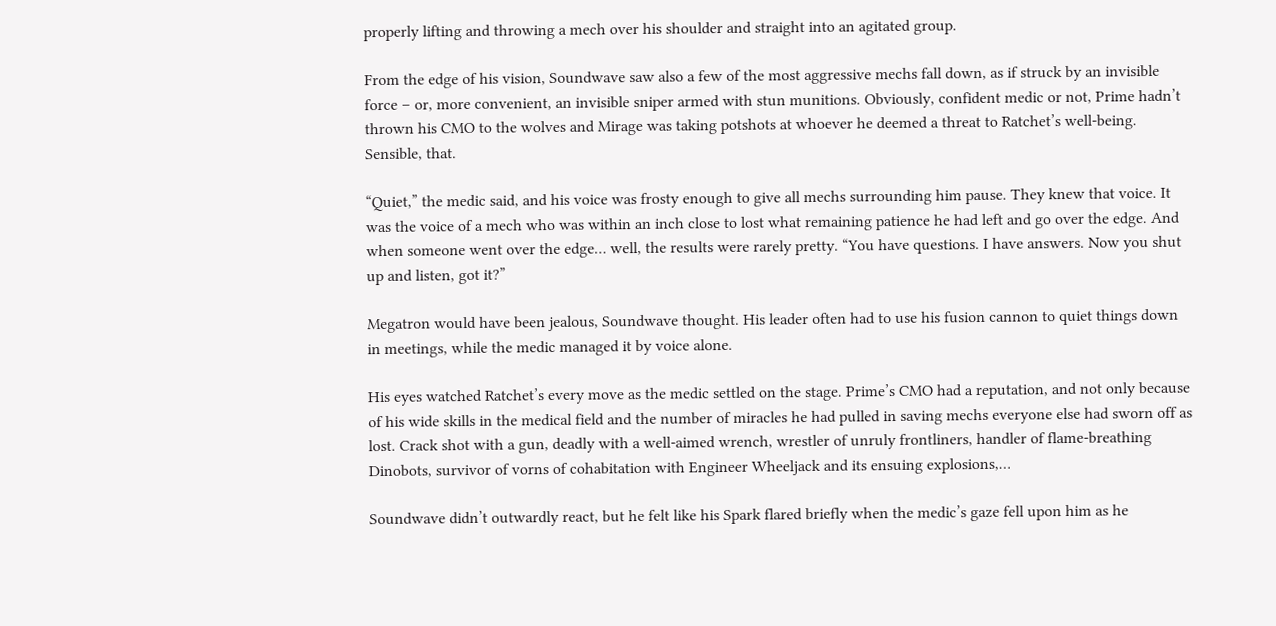properly lifting and throwing a mech over his shoulder and straight into an agitated group.

From the edge of his vision, Soundwave saw also a few of the most aggressive mechs fall down, as if struck by an invisible force – or, more convenient, an invisible sniper armed with stun munitions. Obviously, confident medic or not, Prime hadn’t thrown his CMO to the wolves and Mirage was taking potshots at whoever he deemed a threat to Ratchet’s well-being. Sensible, that.

“Quiet,” the medic said, and his voice was frosty enough to give all mechs surrounding him pause. They knew that voice. It was the voice of a mech who was within an inch close to lost what remaining patience he had left and go over the edge. And when someone went over the edge… well, the results were rarely pretty. “You have questions. I have answers. Now you shut up and listen, got it?”

Megatron would have been jealous, Soundwave thought. His leader often had to use his fusion cannon to quiet things down in meetings, while the medic managed it by voice alone.

His eyes watched Ratchet’s every move as the medic settled on the stage. Prime’s CMO had a reputation, and not only because of his wide skills in the medical field and the number of miracles he had pulled in saving mechs everyone else had sworn off as lost. Crack shot with a gun, deadly with a well-aimed wrench, wrestler of unruly frontliners, handler of flame-breathing Dinobots, survivor of vorns of cohabitation with Engineer Wheeljack and its ensuing explosions,…

Soundwave didn’t outwardly react, but he felt like his Spark flared briefly when the medic’s gaze fell upon him as he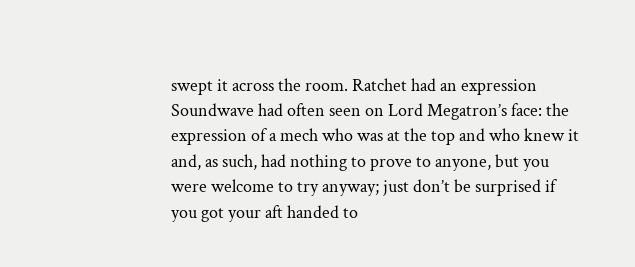swept it across the room. Ratchet had an expression Soundwave had often seen on Lord Megatron’s face: the expression of a mech who was at the top and who knew it and, as such, had nothing to prove to anyone, but you were welcome to try anyway; just don’t be surprised if you got your aft handed to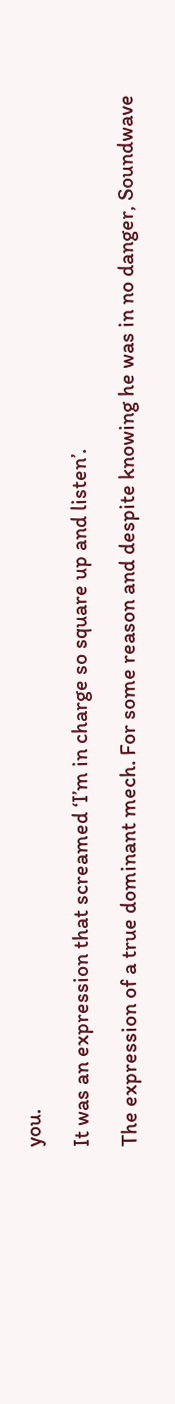you.

It was an expression that screamed ‘I’m in charge so square up and listen’.

The expression of a true dominant mech. For some reason and despite knowing he was in no danger, Soundwave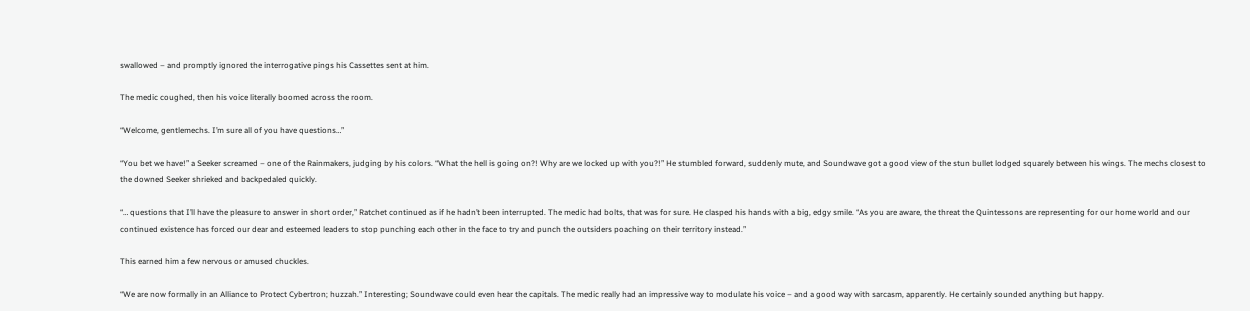swallowed – and promptly ignored the interrogative pings his Cassettes sent at him.

The medic coughed, then his voice literally boomed across the room.

“Welcome, gentlemechs. I’m sure all of you have questions…”

“You bet we have!” a Seeker screamed – one of the Rainmakers, judging by his colors. “What the hell is going on?! Why are we locked up with you?!” He stumbled forward, suddenly mute, and Soundwave got a good view of the stun bullet lodged squarely between his wings. The mechs closest to the downed Seeker shrieked and backpedaled quickly.

“… questions that I’ll have the pleasure to answer in short order,” Ratchet continued as if he hadn’t been interrupted. The medic had bolts, that was for sure. He clasped his hands with a big, edgy smile. “As you are aware, the threat the Quintessons are representing for our home world and our continued existence has forced our dear and esteemed leaders to stop punching each other in the face to try and punch the outsiders poaching on their territory instead.”

This earned him a few nervous or amused chuckles.

“We are now formally in an Alliance to Protect Cybertron; huzzah.” Interesting; Soundwave could even hear the capitals. The medic really had an impressive way to modulate his voice – and a good way with sarcasm, apparently. He certainly sounded anything but happy.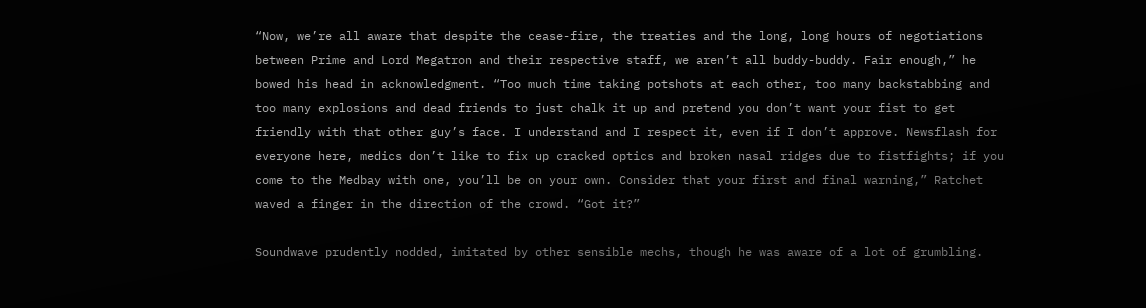“Now, we’re all aware that despite the cease-fire, the treaties and the long, long hours of negotiations between Prime and Lord Megatron and their respective staff, we aren’t all buddy-buddy. Fair enough,” he bowed his head in acknowledgment. “Too much time taking potshots at each other, too many backstabbing and too many explosions and dead friends to just chalk it up and pretend you don’t want your fist to get friendly with that other guy’s face. I understand and I respect it, even if I don’t approve. Newsflash for everyone here, medics don’t like to fix up cracked optics and broken nasal ridges due to fistfights; if you come to the Medbay with one, you’ll be on your own. Consider that your first and final warning,” Ratchet waved a finger in the direction of the crowd. “Got it?”

Soundwave prudently nodded, imitated by other sensible mechs, though he was aware of a lot of grumbling.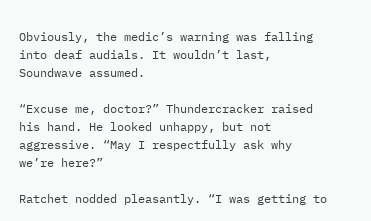Obviously, the medic’s warning was falling into deaf audials. It wouldn’t last, Soundwave assumed.

“Excuse me, doctor?” Thundercracker raised his hand. He looked unhappy, but not aggressive. “May I respectfully ask why we’re here?”

Ratchet nodded pleasantly. “I was getting to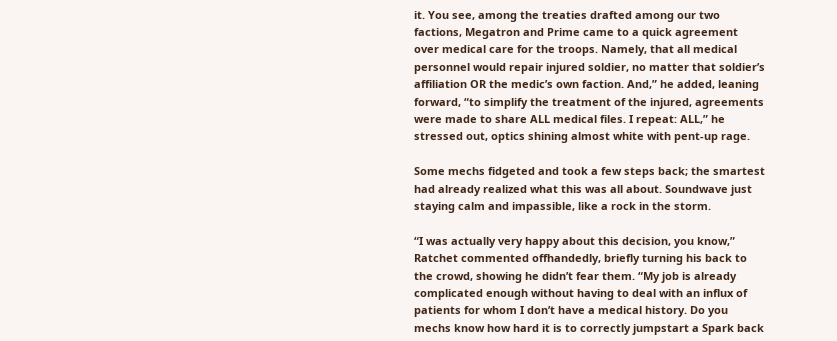it. You see, among the treaties drafted among our two factions, Megatron and Prime came to a quick agreement over medical care for the troops. Namely, that all medical personnel would repair injured soldier, no matter that soldier’s affiliation OR the medic’s own faction. And,” he added, leaning forward, “to simplify the treatment of the injured, agreements were made to share ALL medical files. I repeat: ALL,” he stressed out, optics shining almost white with pent-up rage.

Some mechs fidgeted and took a few steps back; the smartest had already realized what this was all about. Soundwave just staying calm and impassible, like a rock in the storm.

“I was actually very happy about this decision, you know,” Ratchet commented offhandedly, briefly turning his back to the crowd, showing he didn’t fear them. “My job is already complicated enough without having to deal with an influx of patients for whom I don’t have a medical history. Do you mechs know how hard it is to correctly jumpstart a Spark back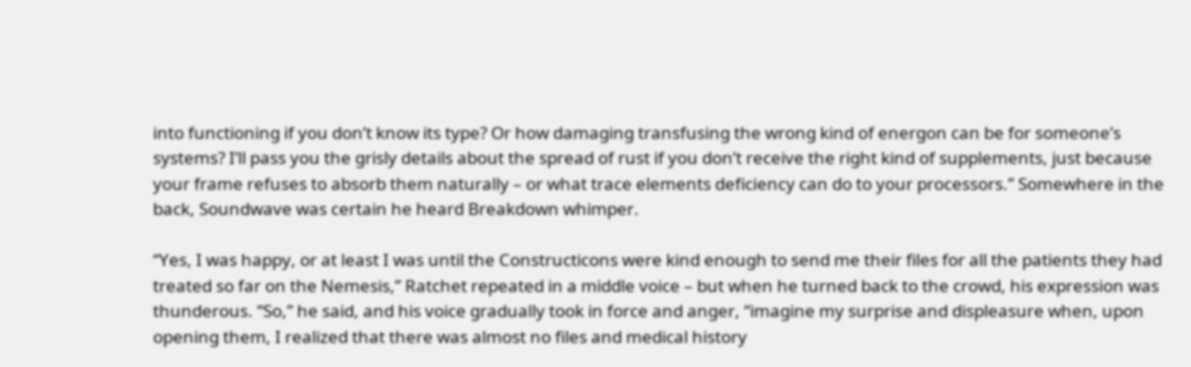into functioning if you don’t know its type? Or how damaging transfusing the wrong kind of energon can be for someone’s systems? I’ll pass you the grisly details about the spread of rust if you don’t receive the right kind of supplements, just because your frame refuses to absorb them naturally – or what trace elements deficiency can do to your processors.” Somewhere in the back, Soundwave was certain he heard Breakdown whimper.

“Yes, I was happy, or at least I was until the Constructicons were kind enough to send me their files for all the patients they had treated so far on the Nemesis,” Ratchet repeated in a middle voice – but when he turned back to the crowd, his expression was thunderous. “So,” he said, and his voice gradually took in force and anger, “imagine my surprise and displeasure when, upon opening them, I realized that there was almost no files and medical history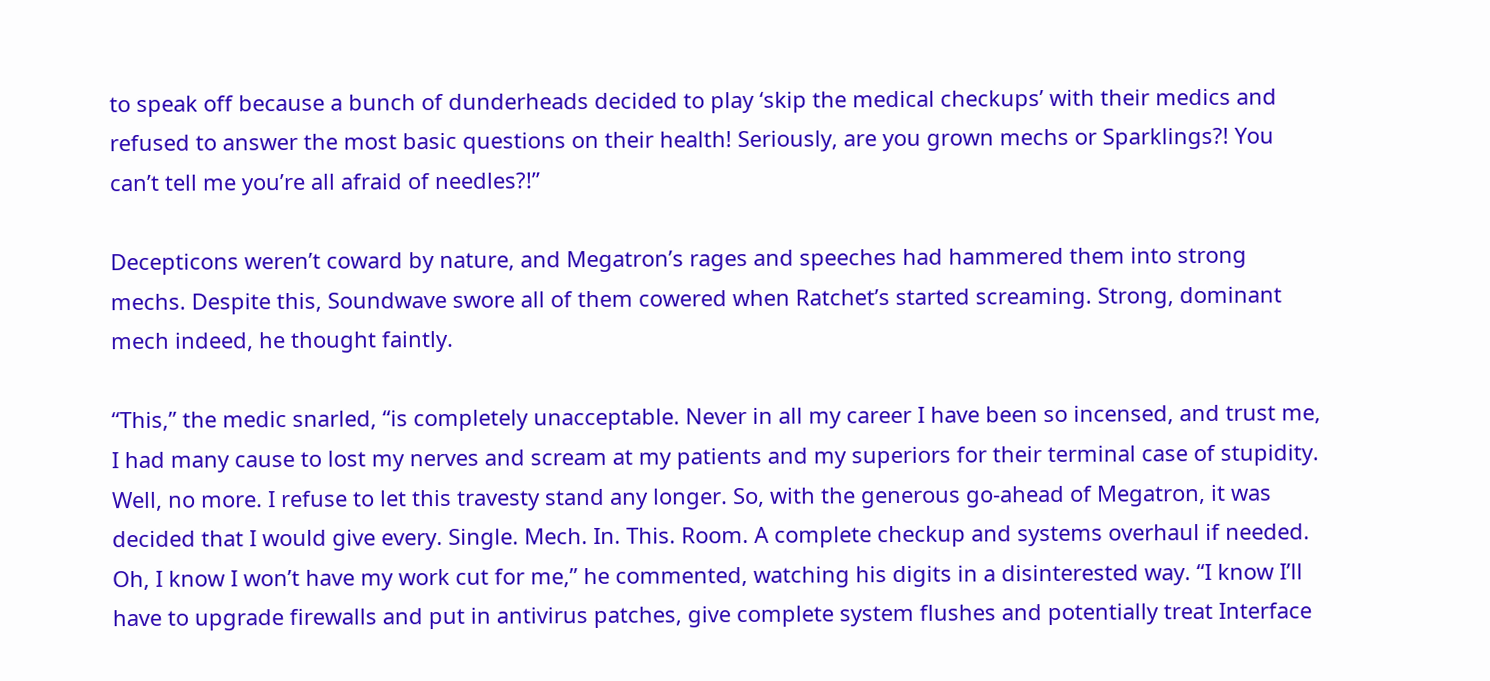to speak off because a bunch of dunderheads decided to play ‘skip the medical checkups’ with their medics and refused to answer the most basic questions on their health! Seriously, are you grown mechs or Sparklings?! You can’t tell me you’re all afraid of needles?!”

Decepticons weren’t coward by nature, and Megatron’s rages and speeches had hammered them into strong mechs. Despite this, Soundwave swore all of them cowered when Ratchet’s started screaming. Strong, dominant mech indeed, he thought faintly.

“This,” the medic snarled, “is completely unacceptable. Never in all my career I have been so incensed, and trust me, I had many cause to lost my nerves and scream at my patients and my superiors for their terminal case of stupidity. Well, no more. I refuse to let this travesty stand any longer. So, with the generous go-ahead of Megatron, it was decided that I would give every. Single. Mech. In. This. Room. A complete checkup and systems overhaul if needed. Oh, I know I won’t have my work cut for me,” he commented, watching his digits in a disinterested way. “I know I’ll have to upgrade firewalls and put in antivirus patches, give complete system flushes and potentially treat Interface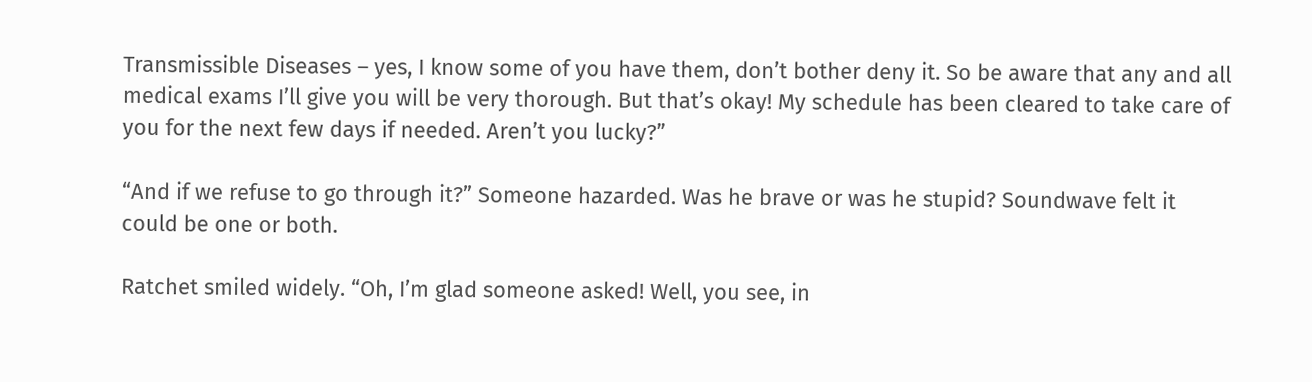Transmissible Diseases – yes, I know some of you have them, don’t bother deny it. So be aware that any and all medical exams I’ll give you will be very thorough. But that’s okay! My schedule has been cleared to take care of you for the next few days if needed. Aren’t you lucky?”

“And if we refuse to go through it?” Someone hazarded. Was he brave or was he stupid? Soundwave felt it could be one or both.

Ratchet smiled widely. “Oh, I’m glad someone asked! Well, you see, in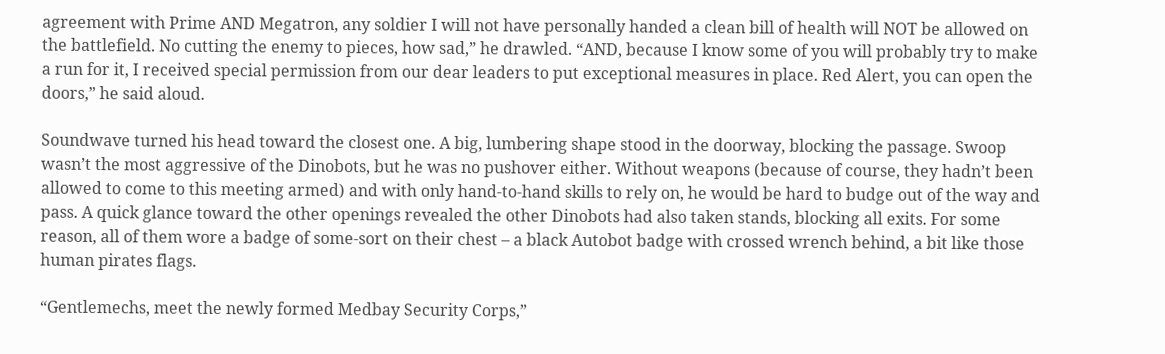agreement with Prime AND Megatron, any soldier I will not have personally handed a clean bill of health will NOT be allowed on the battlefield. No cutting the enemy to pieces, how sad,” he drawled. “AND, because I know some of you will probably try to make a run for it, I received special permission from our dear leaders to put exceptional measures in place. Red Alert, you can open the doors,” he said aloud.

Soundwave turned his head toward the closest one. A big, lumbering shape stood in the doorway, blocking the passage. Swoop wasn’t the most aggressive of the Dinobots, but he was no pushover either. Without weapons (because of course, they hadn’t been allowed to come to this meeting armed) and with only hand-to-hand skills to rely on, he would be hard to budge out of the way and pass. A quick glance toward the other openings revealed the other Dinobots had also taken stands, blocking all exits. For some reason, all of them wore a badge of some-sort on their chest – a black Autobot badge with crossed wrench behind, a bit like those human pirates flags.

“Gentlemechs, meet the newly formed Medbay Security Corps,”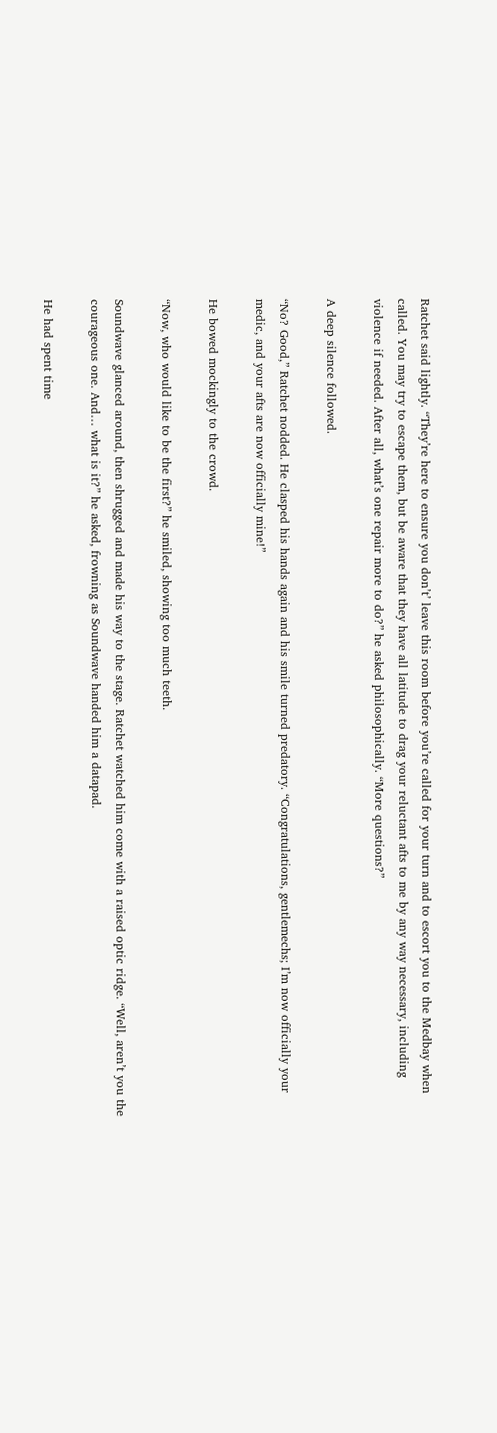Ratchet said lightly. “They’re here to ensure you don’t’ leave this room before you’re called for your turn and to escort you to the Medbay when called. You may try to escape them, but be aware that they have all latitude to drag your reluctant afts to me by any way necessary, including violence if needed. After all, what’s one repair more to do?” he asked philosophically. “More questions?”

A deep silence followed.

“No? Good,” Ratchet nodded. He clasped his hands again and his smile turned predatory. “Congratulations, gentlemechs; I’m now officially your medic, and your afts are now officially mine!”

He bowed mockingly to the crowd.

“Now, who would like to be the first?” he smiled, showing too much teeth.

Soundwave glanced around, then shrugged and made his way to the stage. Ratchet watched him come with a raised optic ridge. “Well, aren’t you the courageous one. And… what is it?” he asked, frowning as Soundwave handed him a datapad.

He had spent time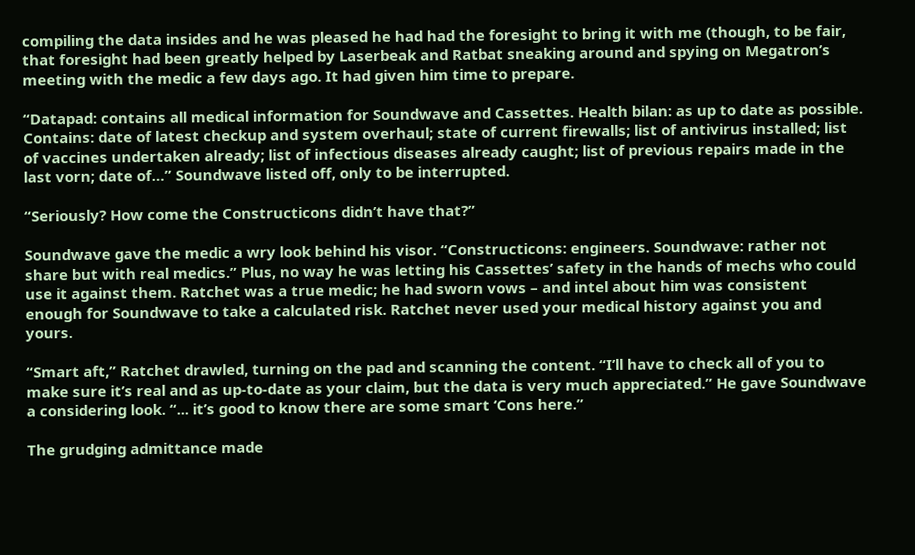compiling the data insides and he was pleased he had had the foresight to bring it with me (though, to be fair, that foresight had been greatly helped by Laserbeak and Ratbat sneaking around and spying on Megatron’s meeting with the medic a few days ago. It had given him time to prepare.

“Datapad: contains all medical information for Soundwave and Cassettes. Health bilan: as up to date as possible. Contains: date of latest checkup and system overhaul; state of current firewalls; list of antivirus installed; list of vaccines undertaken already; list of infectious diseases already caught; list of previous repairs made in the last vorn; date of…” Soundwave listed off, only to be interrupted.

“Seriously? How come the Constructicons didn’t have that?”

Soundwave gave the medic a wry look behind his visor. “Constructicons: engineers. Soundwave: rather not share but with real medics.” Plus, no way he was letting his Cassettes’ safety in the hands of mechs who could use it against them. Ratchet was a true medic; he had sworn vows – and intel about him was consistent enough for Soundwave to take a calculated risk. Ratchet never used your medical history against you and yours.

“Smart aft,” Ratchet drawled, turning on the pad and scanning the content. “I’ll have to check all of you to make sure it’s real and as up-to-date as your claim, but the data is very much appreciated.” He gave Soundwave a considering look. “... it’s good to know there are some smart ‘Cons here.”

The grudging admittance made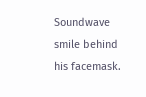Soundwave smile behind his facemask.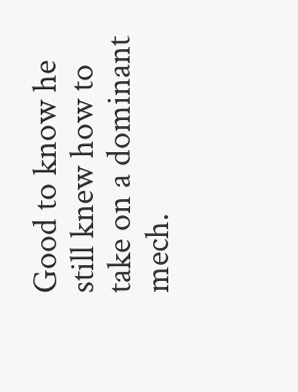Good to know he still knew how to take on a dominant mech.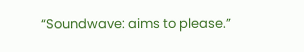“Soundwave: aims to please.”